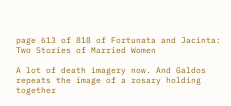page 613 of 818 of Fortunata and Jacinta: Two Stories of Married Women

A lot of death imagery now. And Galdos repeats the image of a rosary holding together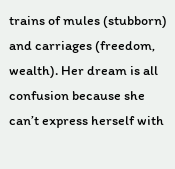trains of mules (stubborn) and carriages (freedom, wealth). Her dream is all confusion because she can’t express herself with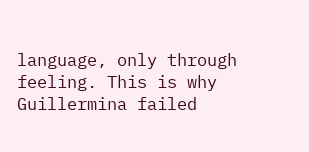language, only through feeling. This is why Guillermina failed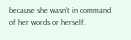because she wasn’t in command of her words or herself.